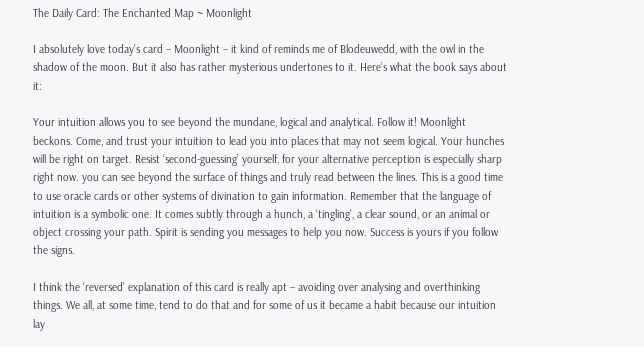The Daily Card: The Enchanted Map ~ Moonlight

I absolutely love today’s card – Moonlight – it kind of reminds me of Blodeuwedd, with the owl in the shadow of the moon. But it also has rather mysterious undertones to it. Here’s what the book says about it:

Your intuition allows you to see beyond the mundane, logical and analytical. Follow it! Moonlight beckons. Come, and trust your intuition to lead you into places that may not seem logical. Your hunches will be right on target. Resist ‘second-guessing’ yourself, for your alternative perception is especially sharp right now. you can see beyond the surface of things and truly read between the lines. This is a good time to use oracle cards or other systems of divination to gain information. Remember that the language of intuition is a symbolic one. It comes subtly through a hunch, a ‘tingling’, a clear sound, or an animal or object crossing your path. Spirit is sending you messages to help you now. Success is yours if you follow the signs.

I think the ‘reversed’ explanation of this card is really apt – avoiding over analysing and overthinking things. We all, at some time, tend to do that and for some of us it became a habit because our intuition lay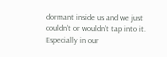dormant inside us and we just couldn’t or wouldn’t tap into it. Especially in our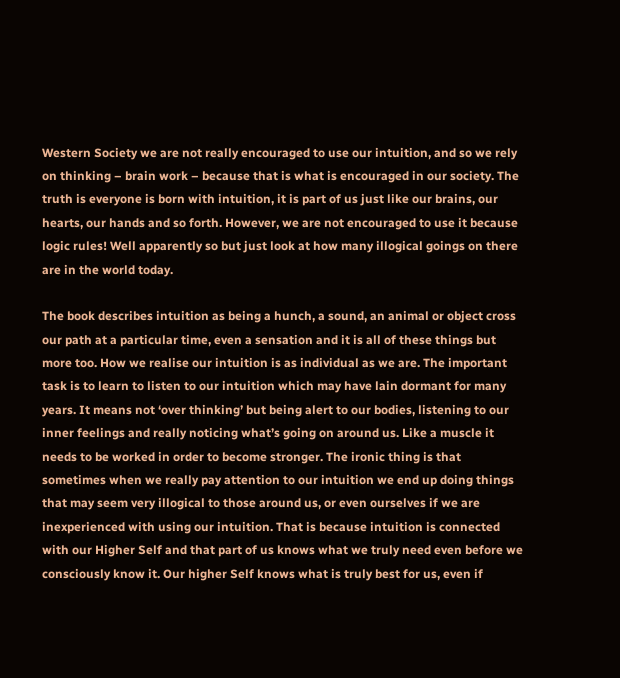Western Society we are not really encouraged to use our intuition, and so we rely on thinking – brain work – because that is what is encouraged in our society. The truth is everyone is born with intuition, it is part of us just like our brains, our hearts, our hands and so forth. However, we are not encouraged to use it because logic rules! Well apparently so but just look at how many illogical goings on there are in the world today.

The book describes intuition as being a hunch, a sound, an animal or object cross our path at a particular time, even a sensation and it is all of these things but more too. How we realise our intuition is as individual as we are. The important task is to learn to listen to our intuition which may have lain dormant for many years. It means not ‘over thinking’ but being alert to our bodies, listening to our inner feelings and really noticing what’s going on around us. Like a muscle it needs to be worked in order to become stronger. The ironic thing is that sometimes when we really pay attention to our intuition we end up doing things that may seem very illogical to those around us, or even ourselves if we are inexperienced with using our intuition. That is because intuition is connected with our Higher Self and that part of us knows what we truly need even before we consciously know it. Our higher Self knows what is truly best for us, even if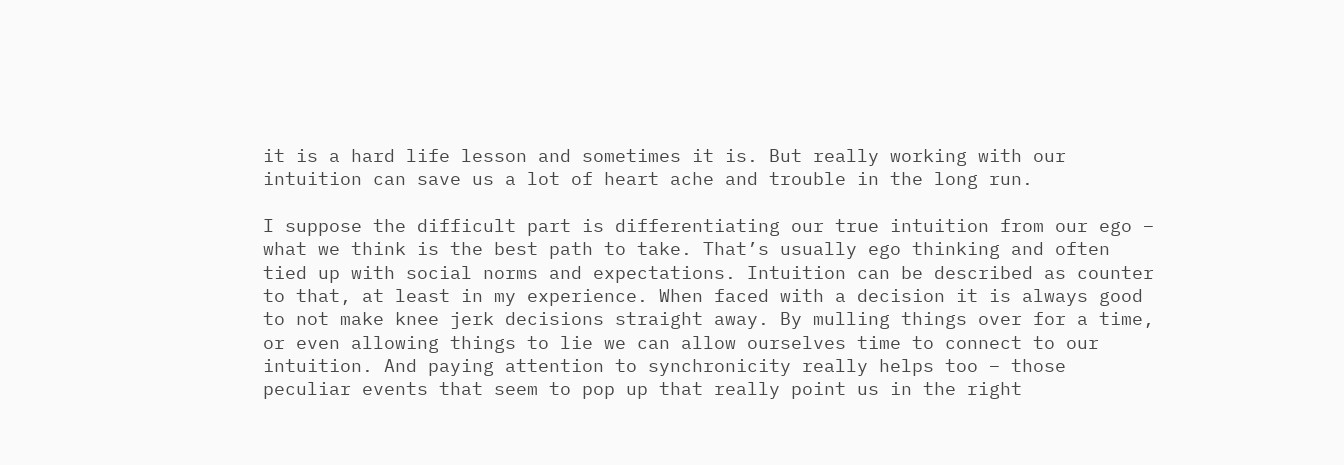it is a hard life lesson and sometimes it is. But really working with our intuition can save us a lot of heart ache and trouble in the long run.

I suppose the difficult part is differentiating our true intuition from our ego – what we think is the best path to take. That’s usually ego thinking and often tied up with social norms and expectations. Intuition can be described as counter to that, at least in my experience. When faced with a decision it is always good to not make knee jerk decisions straight away. By mulling things over for a time, or even allowing things to lie we can allow ourselves time to connect to our intuition. And paying attention to synchronicity really helps too – those peculiar events that seem to pop up that really point us in the right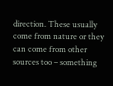direction. These usually come from nature or they can come from other sources too – something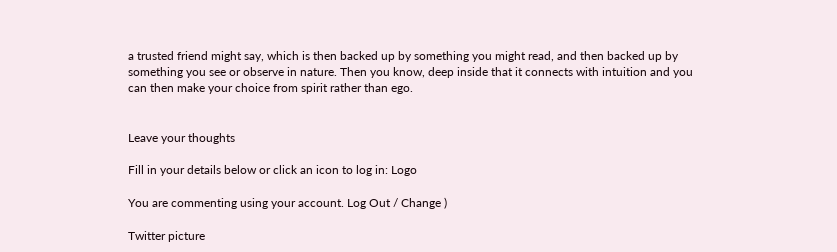a trusted friend might say, which is then backed up by something you might read, and then backed up by something you see or observe in nature. Then you know, deep inside that it connects with intuition and you can then make your choice from spirit rather than ego.


Leave your thoughts

Fill in your details below or click an icon to log in: Logo

You are commenting using your account. Log Out / Change )

Twitter picture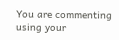You are commenting using your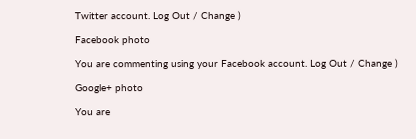Twitter account. Log Out / Change )

Facebook photo

You are commenting using your Facebook account. Log Out / Change )

Google+ photo

You are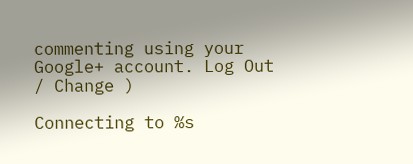commenting using your Google+ account. Log Out / Change )

Connecting to %s